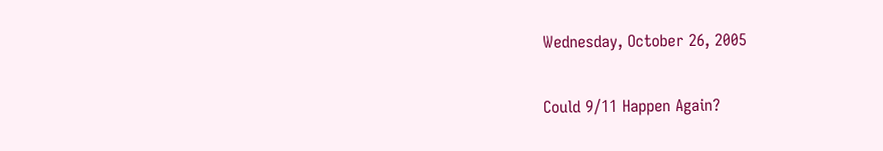Wednesday, October 26, 2005

Could 9/11 Happen Again?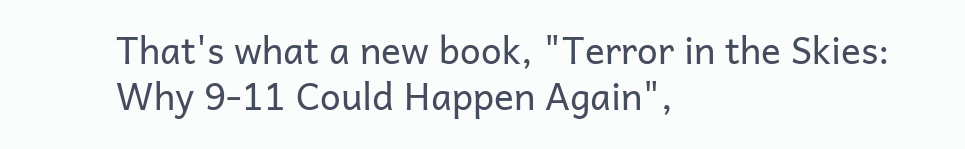That's what a new book, "Terror in the Skies: Why 9-11 Could Happen Again",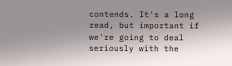contends. It's a long read, but important if we're going to deal seriously with the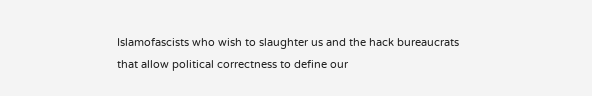Islamofascists who wish to slaughter us and the hack bureaucrats that allow political correctness to define our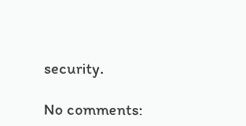security.

No comments: